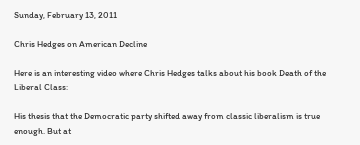Sunday, February 13, 2011

Chris Hedges on American Decline

Here is an interesting video where Chris Hedges talks about his book Death of the Liberal Class:

His thesis that the Democratic party shifted away from classic liberalism is true enough. But at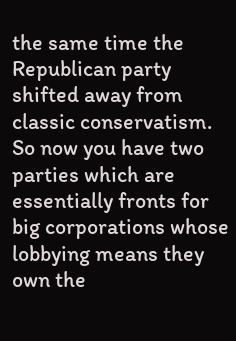the same time the Republican party shifted away from classic conservatism. So now you have two parties which are essentially fronts for big corporations whose lobbying means they own the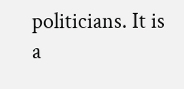politicians. It is a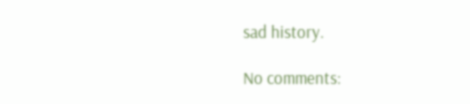sad history.

No comments: